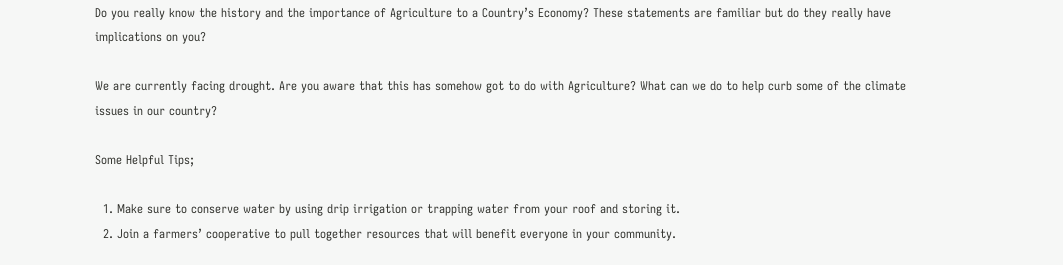Do you really know the history and the importance of Agriculture to a Country’s Economy? These statements are familiar but do they really have implications on you?

We are currently facing drought. Are you aware that this has somehow got to do with Agriculture? What can we do to help curb some of the climate issues in our country?

Some Helpful Tips;

  1. Make sure to conserve water by using drip irrigation or trapping water from your roof and storing it.
  2. Join a farmers’ cooperative to pull together resources that will benefit everyone in your community.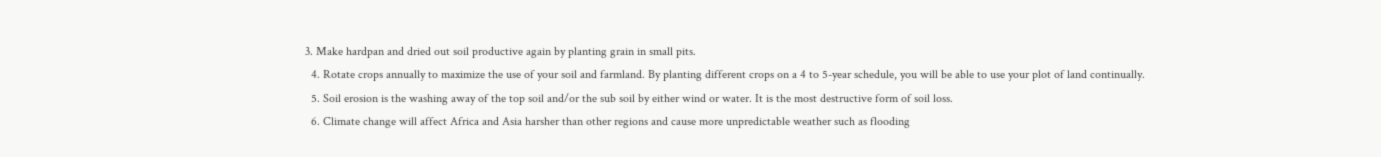3. Make hardpan and dried out soil productive again by planting grain in small pits.
  4. Rotate crops annually to maximize the use of your soil and farmland. By planting different crops on a 4 to 5-year schedule, you will be able to use your plot of land continually.
  5. Soil erosion is the washing away of the top soil and/or the sub soil by either wind or water. It is the most destructive form of soil loss.
  6. Climate change will affect Africa and Asia harsher than other regions and cause more unpredictable weather such as flooding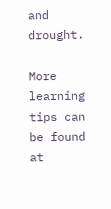and drought.

More learning tips can be found at